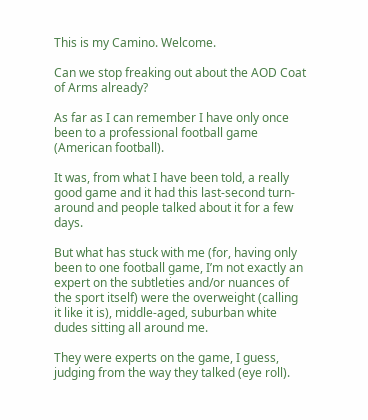This is my Camino. Welcome.

Can we stop freaking out about the AOD Coat of Arms already?

As far as I can remember I have only once been to a professional football game (American football).

It was, from what I have been told, a really good game and it had this last-second turn-around and people talked about it for a few days.

But what has stuck with me (for, having only been to one football game, I’m not exactly an expert on the subtleties and/or nuances of the sport itself) were the overweight (calling it like it is), middle-aged, suburban white dudes sitting all around me.

They were experts on the game, I guess, judging from the way they talked (eye roll).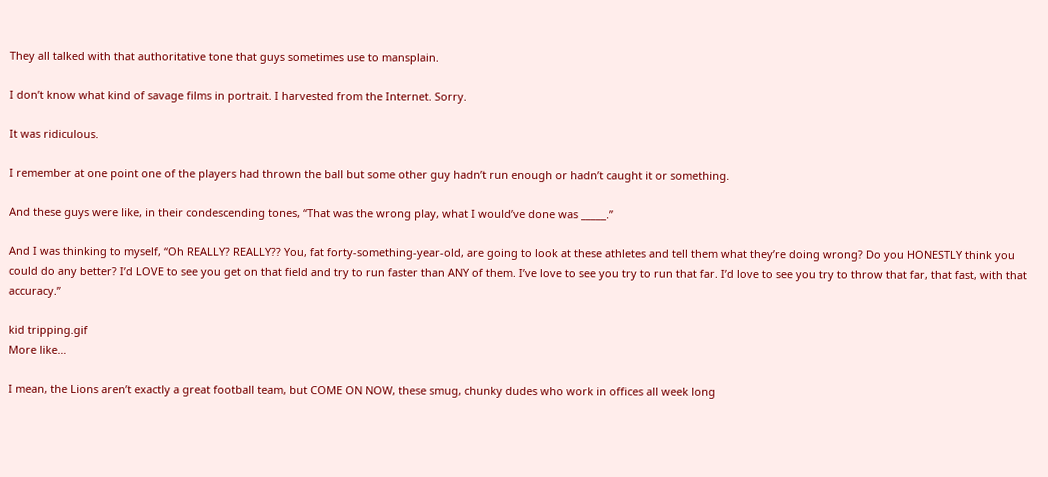They all talked with that authoritative tone that guys sometimes use to mansplain.

I don’t know what kind of savage films in portrait. I harvested from the Internet. Sorry.

It was ridiculous.

I remember at one point one of the players had thrown the ball but some other guy hadn’t run enough or hadn’t caught it or something.

And these guys were like, in their condescending tones, “That was the wrong play, what I would’ve done was _____.”

And I was thinking to myself, “Oh REALLY? REALLY?? You, fat forty-something-year-old, are going to look at these athletes and tell them what they’re doing wrong? Do you HONESTLY think you could do any better? I’d LOVE to see you get on that field and try to run faster than ANY of them. I’ve love to see you try to run that far. I’d love to see you try to throw that far, that fast, with that accuracy.”

kid tripping.gif
More like…

I mean, the Lions aren’t exactly a great football team, but COME ON NOW, these smug, chunky dudes who work in offices all week long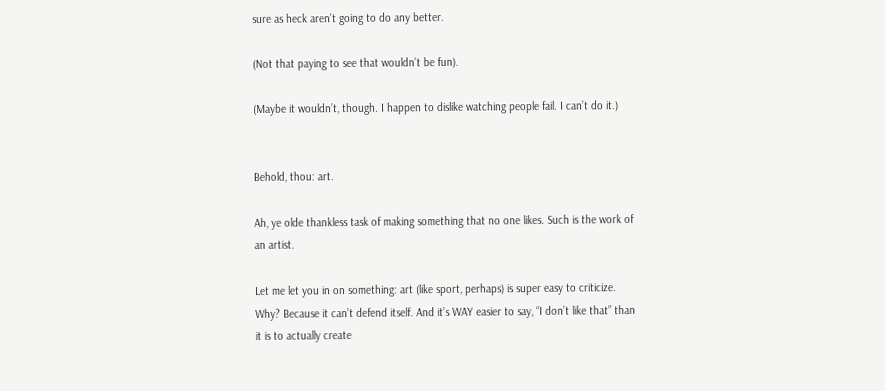sure as heck aren’t going to do any better.

(Not that paying to see that wouldn’t be fun).

(Maybe it wouldn’t, though. I happen to dislike watching people fail. I can’t do it.)


Behold, thou: art.

Ah, ye olde thankless task of making something that no one likes. Such is the work of an artist.

Let me let you in on something: art (like sport, perhaps) is super easy to criticize. Why? Because it can’t defend itself. And it’s WAY easier to say, “I don’t like that” than it is to actually create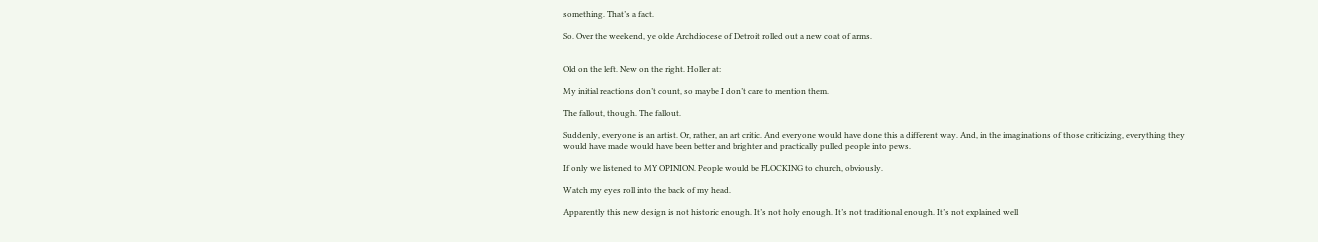something. That’s a fact.

So. Over the weekend, ye olde Archdiocese of Detroit rolled out a new coat of arms.


Old on the left. New on the right. Holler at:

My initial reactions don’t count, so maybe I don’t care to mention them.

The fallout, though. The fallout.

Suddenly, everyone is an artist. Or, rather, an art critic. And everyone would have done this a different way. And, in the imaginations of those criticizing, everything they would have made would have been better and brighter and practically pulled people into pews.

If only we listened to MY OPINION. People would be FLOCKING to church, obviously.

Watch my eyes roll into the back of my head.

Apparently this new design is not historic enough. It’s not holy enough. It’s not traditional enough. It’s not explained well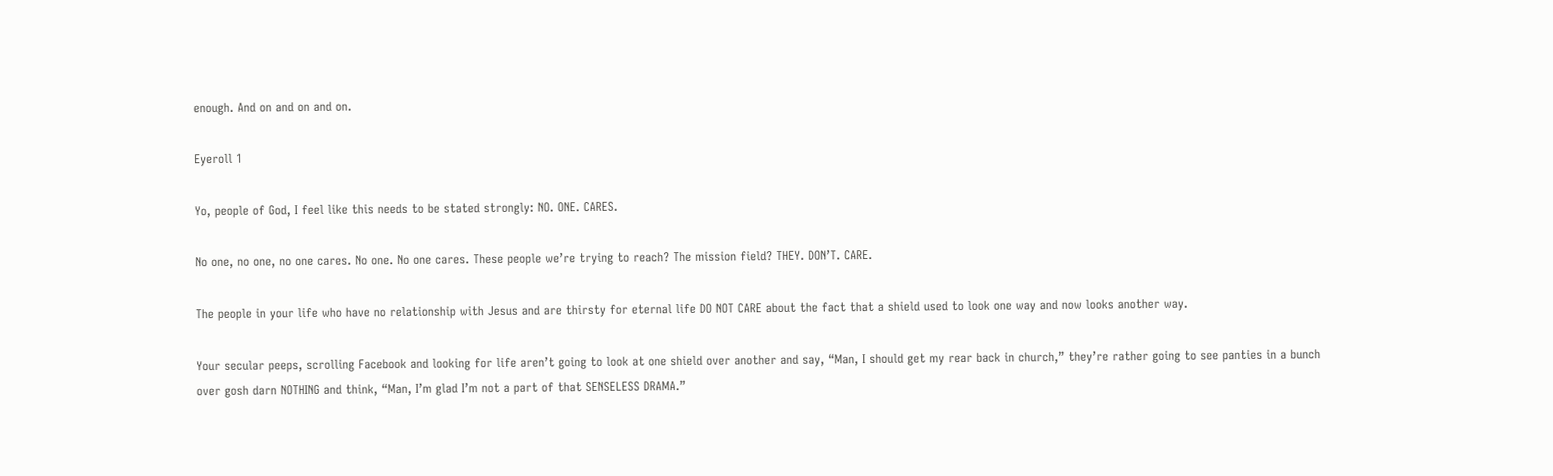enough. And on and on and on.

Eyeroll 1

Yo, people of God, I feel like this needs to be stated strongly: NO. ONE. CARES.

No one, no one, no one cares. No one. No one cares. These people we’re trying to reach? The mission field? THEY. DON’T. CARE.

The people in your life who have no relationship with Jesus and are thirsty for eternal life DO NOT CARE about the fact that a shield used to look one way and now looks another way.

Your secular peeps, scrolling Facebook and looking for life aren’t going to look at one shield over another and say, “Man, I should get my rear back in church,” they’re rather going to see panties in a bunch over gosh darn NOTHING and think, “Man, I’m glad I’m not a part of that SENSELESS DRAMA.”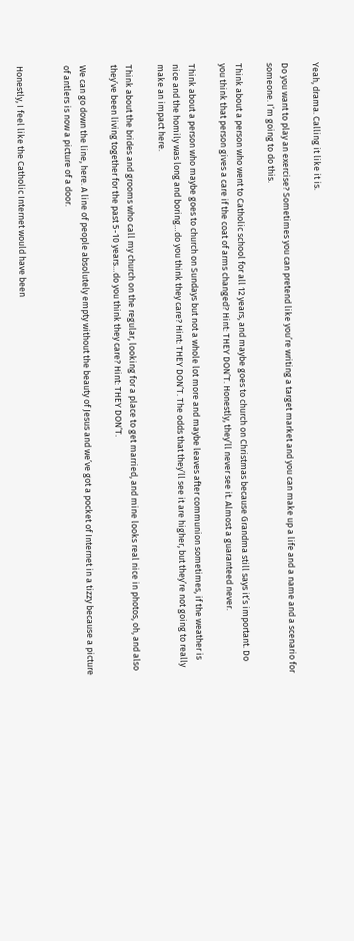Yeah, drama. Calling it like it is.

Do you want to play an exercise? Sometimes you can pretend like you’re writing a target market and you can make up a life and a name and a scenario for someone. I’m going to do this.

Think about a person who went to Catholic school for all 12 years, and maybe goes to church on Christmas because Grandma still says it’s important. Do you think that person gives a care if the coat of arms changed? Hint: THEY DON’T. Honestly, they’ll never see it. Almost a guaranteed never.

Think about a person who maybe goes to church on Sundays but not a whole lot more and maybe leaves after communion sometimes, if the weather is nice and the homily was long and boring…do you think they care? Hint: THEY DON’T. The odds that they’ll see it are higher, but they’re not going to really make an impact here.

Think about the brides and grooms who call my church on the regular, looking for a place to get married, and mine looks real nice in photos, oh, and also they’ve been living together for the past 5-10 years…do you think they care? Hint: THEY DON’T.

We can go down the line, here. A line of people absolutely empty without the beauty of Jesus and we’ve got a pocket of Internet in a tizzy because a picture of antlers is now a picture of a door.


Honestly, I feel like the Catholic Internet would have been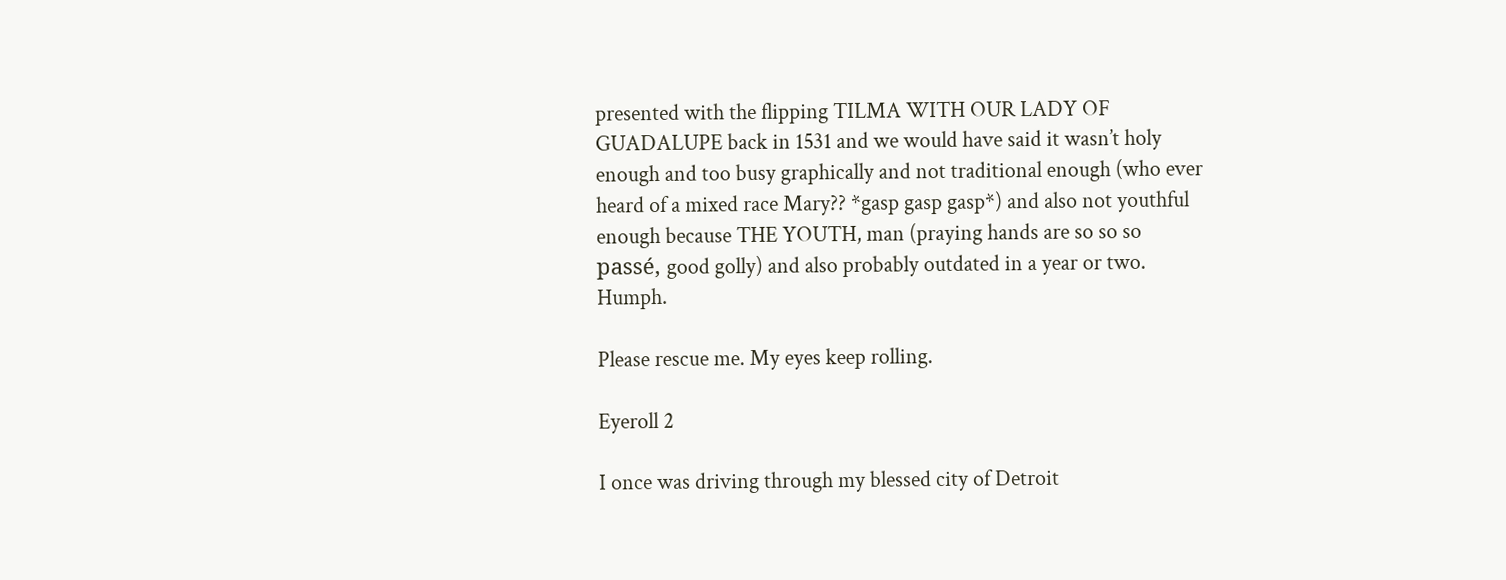presented with the flipping TILMA WITH OUR LADY OF GUADALUPE back in 1531 and we would have said it wasn’t holy enough and too busy graphically and not traditional enough (who ever heard of a mixed race Mary?? *gasp gasp gasp*) and also not youthful enough because THE YOUTH, man (praying hands are so so so passé, good golly) and also probably outdated in a year or two. Humph.

Please rescue me. My eyes keep rolling.

Eyeroll 2

I once was driving through my blessed city of Detroit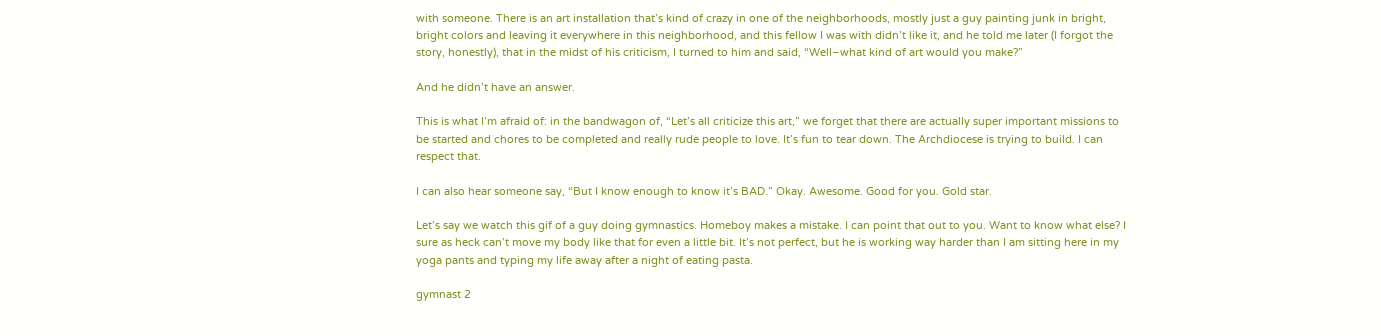with someone. There is an art installation that’s kind of crazy in one of the neighborhoods, mostly just a guy painting junk in bright, bright colors and leaving it everywhere in this neighborhood, and this fellow I was with didn’t like it, and he told me later (I forgot the story, honestly), that in the midst of his criticism, I turned to him and said, “Well–what kind of art would you make?”

And he didn’t have an answer.

This is what I’m afraid of: in the bandwagon of, “Let’s all criticize this art,” we forget that there are actually super important missions to be started and chores to be completed and really rude people to love. It’s fun to tear down. The Archdiocese is trying to build. I can respect that.

I can also hear someone say, “But I know enough to know it’s BAD.” Okay. Awesome. Good for you. Gold star.

Let’s say we watch this gif of a guy doing gymnastics. Homeboy makes a mistake. I can point that out to you. Want to know what else? I sure as heck can’t move my body like that for even a little bit. It’s not perfect, but he is working way harder than I am sitting here in my yoga pants and typing my life away after a night of eating pasta.

gymnast 2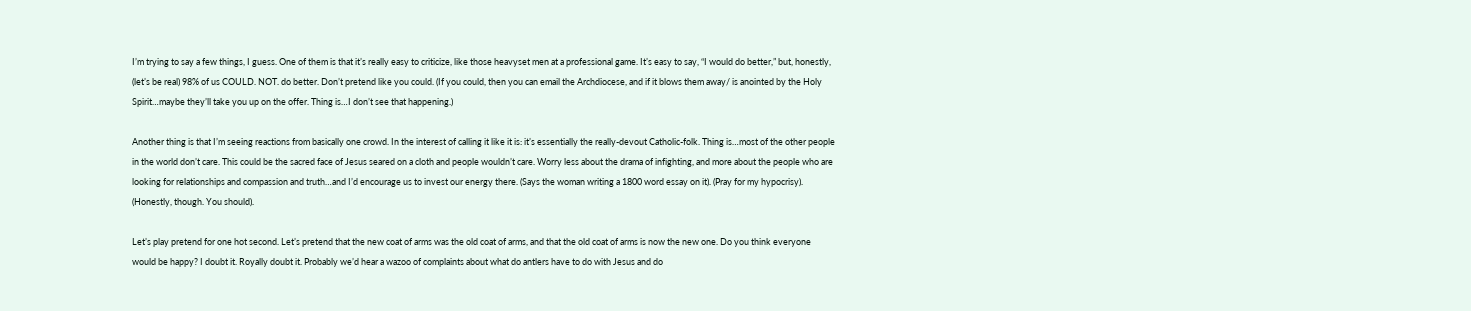I’m trying to say a few things, I guess. One of them is that it’s really easy to criticize, like those heavyset men at a professional game. It’s easy to say, “I would do better,” but, honestly, (let’s be real) 98% of us COULD. NOT. do better. Don’t pretend like you could. (If you could, then you can email the Archdiocese, and if it blows them away/ is anointed by the Holy Spirit…maybe they’ll take you up on the offer. Thing is…I don’t see that happening.)

Another thing is that I’m seeing reactions from basically one crowd. In the interest of calling it like it is: it’s essentially the really-devout Catholic-folk. Thing is…most of the other people in the world don’t care. This could be the sacred face of Jesus seared on a cloth and people wouldn’t care. Worry less about the drama of infighting, and more about the people who are looking for relationships and compassion and truth…and I’d encourage us to invest our energy there. (Says the woman writing a 1800 word essay on it). (Pray for my hypocrisy). (Honestly, though. You should).

Let’s play pretend for one hot second. Let’s pretend that the new coat of arms was the old coat of arms, and that the old coat of arms is now the new one. Do you think everyone would be happy? I doubt it. Royally doubt it. Probably we’d hear a wazoo of complaints about what do antlers have to do with Jesus and do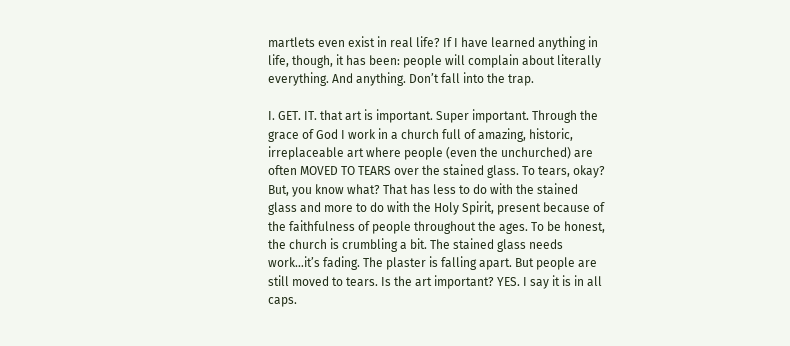martlets even exist in real life? If I have learned anything in life, though, it has been: people will complain about literally everything. And anything. Don’t fall into the trap.

I. GET. IT. that art is important. Super important. Through the grace of God I work in a church full of amazing, historic, irreplaceable art where people (even the unchurched) are often MOVED TO TEARS over the stained glass. To tears, okay? But, you know what? That has less to do with the stained glass and more to do with the Holy Spirit, present because of the faithfulness of people throughout the ages. To be honest, the church is crumbling a bit. The stained glass needs work…it’s fading. The plaster is falling apart. But people are still moved to tears. Is the art important? YES. I say it is in all caps.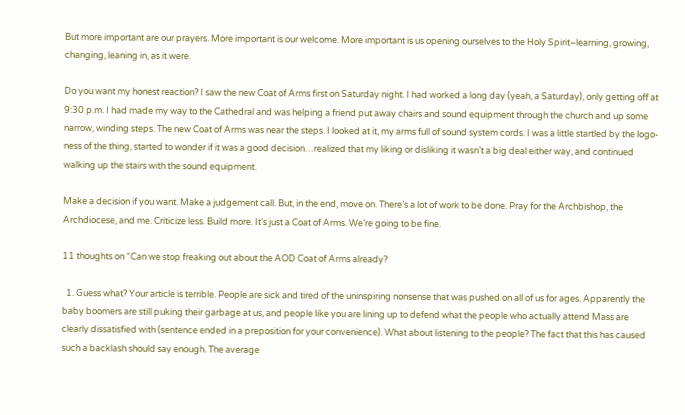But more important are our prayers. More important is our welcome. More important is us opening ourselves to the Holy Spirit–learning, growing, changing, leaning in, as it were.

Do you want my honest reaction? I saw the new Coat of Arms first on Saturday night. I had worked a long day (yeah, a Saturday), only getting off at 9:30 p.m. I had made my way to the Cathedral and was helping a friend put away chairs and sound equipment through the church and up some narrow, winding steps. The new Coat of Arms was near the steps. I looked at it, my arms full of sound system cords. I was a little startled by the logo-ness of the thing, started to wonder if it was a good decision…realized that my liking or disliking it wasn’t a big deal either way, and continued walking up the stairs with the sound equipment.

Make a decision if you want. Make a judgement call. But, in the end, move on. There’s a lot of work to be done. Pray for the Archbishop, the Archdiocese, and me. Criticize less. Build more. It’s just a Coat of Arms. We’re going to be fine.

11 thoughts on “Can we stop freaking out about the AOD Coat of Arms already?

  1. Guess what? Your article is terrible. People are sick and tired of the uninspiring nonsense that was pushed on all of us for ages. Apparently the baby boomers are still puking their garbage at us, and people like you are lining up to defend what the people who actually attend Mass are clearly dissatisfied with (sentence ended in a preposition for your convenience). What about listening to the people? The fact that this has caused such a backlash should say enough. The average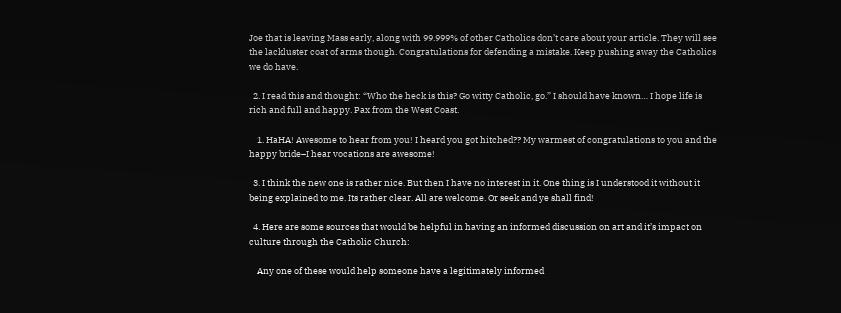Joe that is leaving Mass early, along with 99.999% of other Catholics don’t care about your article. They will see the lackluster coat of arms though. Congratulations for defending a mistake. Keep pushing away the Catholics we do have.

  2. I read this and thought: “Who the heck is this? Go witty Catholic, go.” I should have known… I hope life is rich and full and happy. Pax from the West Coast.

    1. HaHA! Awesome to hear from you! I heard you got hitched?? My warmest of congratulations to you and the happy bride–I hear vocations are awesome!

  3. I think the new one is rather nice. But then I have no interest in it. One thing is I understood it without it being explained to me. Its rather clear. All are welcome. Or seek and ye shall find!

  4. Here are some sources that would be helpful in having an informed discussion on art and it’s impact on culture through the Catholic Church:

    Any one of these would help someone have a legitimately informed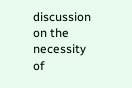discussion on the necessity of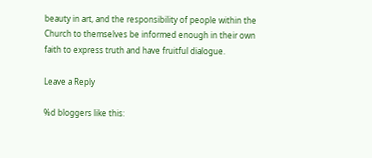beauty in art, and the responsibility of people within the Church to themselves be informed enough in their own faith to express truth and have fruitful dialogue.

Leave a Reply

%d bloggers like this: